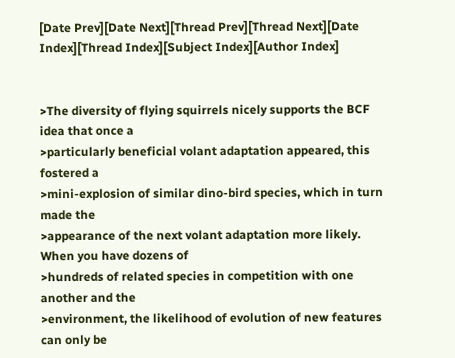[Date Prev][Date Next][Thread Prev][Thread Next][Date Index][Thread Index][Subject Index][Author Index]


>The diversity of flying squirrels nicely supports the BCF idea that once a
>particularly beneficial volant adaptation appeared, this fostered a
>mini-explosion of similar dino-bird species, which in turn made the
>appearance of the next volant adaptation more likely. When you have dozens of
>hundreds of related species in competition with one another and the
>environment, the likelihood of evolution of new features can only be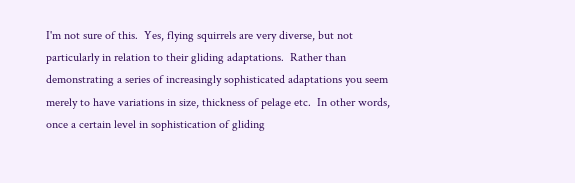I'm not sure of this.  Yes, flying squirrels are very diverse, but not
particularly in relation to their gliding adaptations.  Rather than
demonstrating a series of increasingly sophisticated adaptations you seem
merely to have variations in size, thickness of pelage etc.  In other words,
once a certain level in sophistication of gliding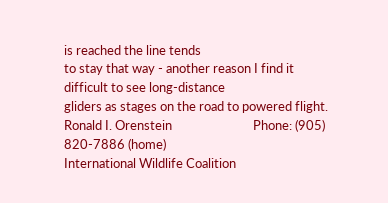is reached the line tends
to stay that way - another reason I find it difficult to see long-distance
gliders as stages on the road to powered flight.
Ronald I. Orenstein                           Phone: (905) 820-7886 (home)
International Wildlife Coalition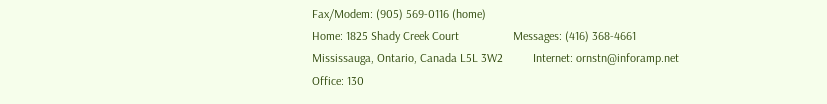Fax/Modem: (905) 569-0116 (home)
Home: 1825 Shady Creek Court                  Messages: (416) 368-4661
Mississauga, Ontario, Canada L5L 3W2          Internet: ornstn@inforamp.net
Office: 130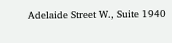Adelaide Street W., Suite 1940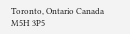Toronto, Ontario Canada M5H 3P5